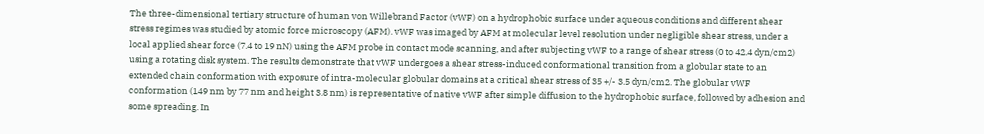The three-dimensional tertiary structure of human von Willebrand Factor (vWF) on a hydrophobic surface under aqueous conditions and different shear stress regimes was studied by atomic force microscopy (AFM). vWF was imaged by AFM at molecular level resolution under negligible shear stress, under a local applied shear force (7.4 to 19 nN) using the AFM probe in contact mode scanning, and after subjecting vWF to a range of shear stress (0 to 42.4 dyn/cm2) using a rotating disk system. The results demonstrate that vWF undergoes a shear stress-induced conformational transition from a globular state to an extended chain conformation with exposure of intra-molecular globular domains at a critical shear stress of 35 +/- 3.5 dyn/cm2. The globular vWF conformation (149 nm by 77 nm and height 3.8 nm) is representative of native vWF after simple diffusion to the hydrophobic surface, followed by adhesion and some spreading. In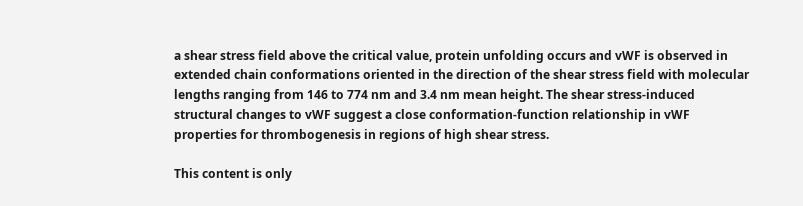a shear stress field above the critical value, protein unfolding occurs and vWF is observed in extended chain conformations oriented in the direction of the shear stress field with molecular lengths ranging from 146 to 774 nm and 3.4 nm mean height. The shear stress-induced structural changes to vWF suggest a close conformation-function relationship in vWF properties for thrombogenesis in regions of high shear stress.

This content is only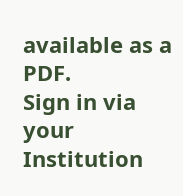available as a PDF.
Sign in via your Institution